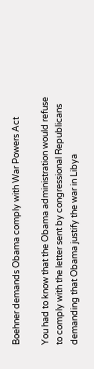Boehner demands Obama comply with War Powers Act

You had to know that the Obama administration would refuse to comply with the letter sent by congressional Republicans demanding that Obama justify the war in Libya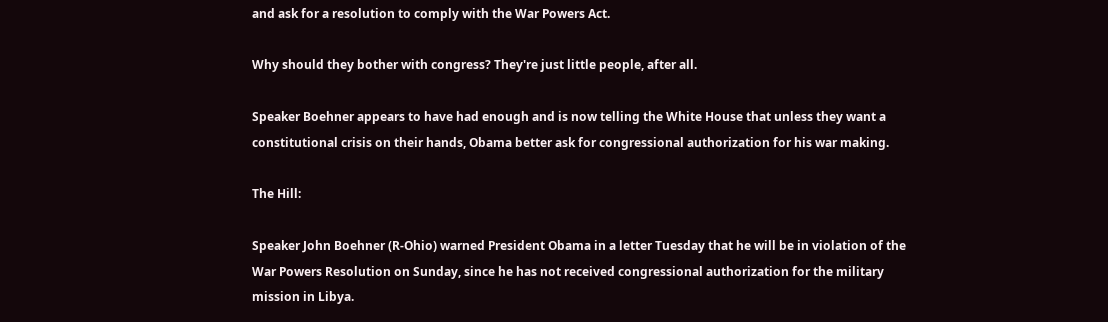and ask for a resolution to comply with the War Powers Act.

Why should they bother with congress? They're just little people, after all.

Speaker Boehner appears to have had enough and is now telling the White House that unless they want a constitutional crisis on their hands, Obama better ask for congressional authorization for his war making.

The Hill:

Speaker John Boehner (R-Ohio) warned President Obama in a letter Tuesday that he will be in violation of the War Powers Resolution on Sunday, since he has not received congressional authorization for the military mission in Libya.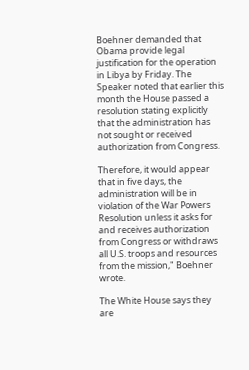Boehner demanded that Obama provide legal justification for the operation in Libya by Friday. The Speaker noted that earlier this month the House passed a resolution stating explicitly that the administration has not sought or received authorization from Congress.

Therefore, it would appear that in five days, the administration will be in violation of the War Powers Resolution unless it asks for and receives authorization from Congress or withdraws all U.S. troops and resources from the mission," Boehner wrote.

The White House says they are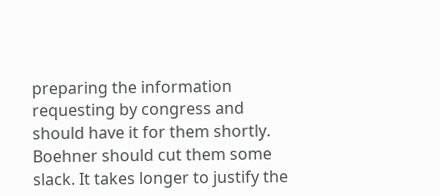preparing the information requesting by congress and should have it for them shortly. Boehner should cut them some slack. It takes longer to justify the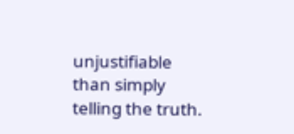unjustifiable than simply telling the truth.